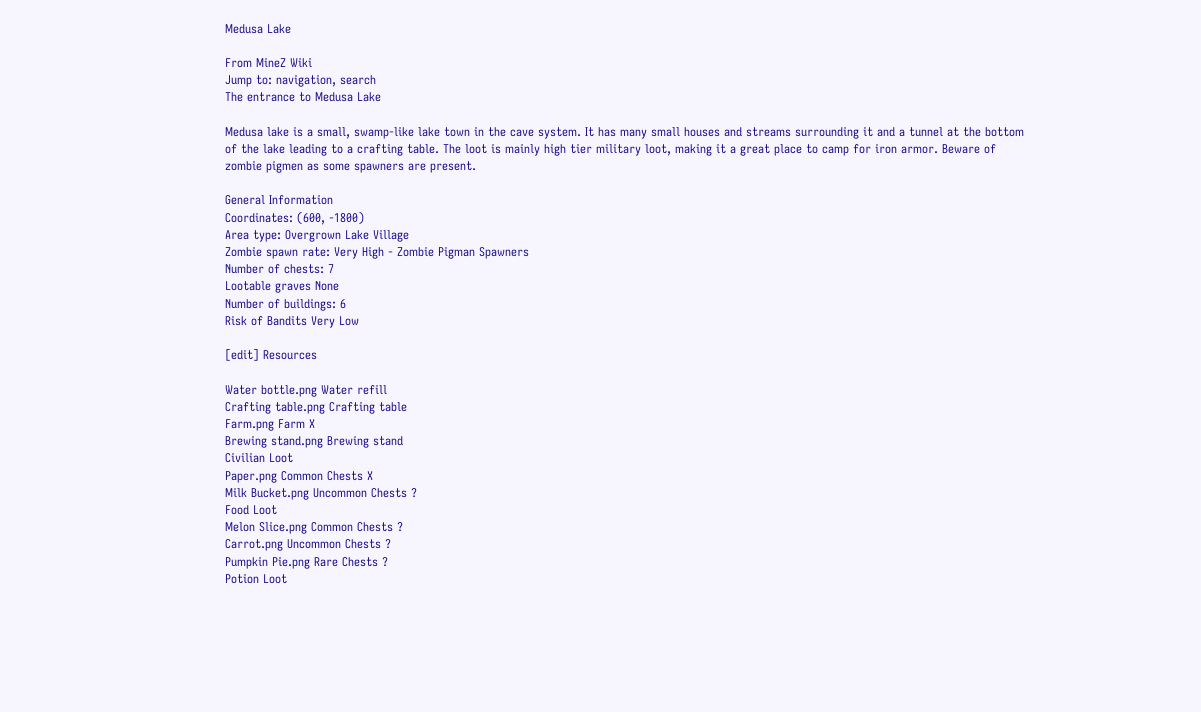Medusa Lake

From MineZ Wiki
Jump to: navigation, search
The entrance to Medusa Lake

Medusa lake is a small, swamp-like lake town in the cave system. It has many small houses and streams surrounding it and a tunnel at the bottom of the lake leading to a crafting table. The loot is mainly high tier military loot, making it a great place to camp for iron armor. Beware of zombie pigmen as some spawners are present.

General Information
Coordinates: (600, -1800)
Area type: Overgrown Lake Village
Zombie spawn rate: Very High - Zombie Pigman Spawners
Number of chests: 7
Lootable graves None
Number of buildings: 6
Risk of Bandits Very Low

[edit] Resources

Water bottle.png Water refill
Crafting table.png Crafting table
Farm.png Farm X
Brewing stand.png Brewing stand
Civilian Loot
Paper.png Common Chests X
Milk Bucket.png Uncommon Chests ?
Food Loot
Melon Slice.png Common Chests ?
Carrot.png Uncommon Chests ?
Pumpkin Pie.png Rare Chests ?
Potion Loot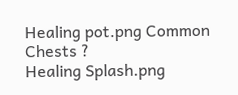Healing pot.png Common Chests ?
Healing Splash.png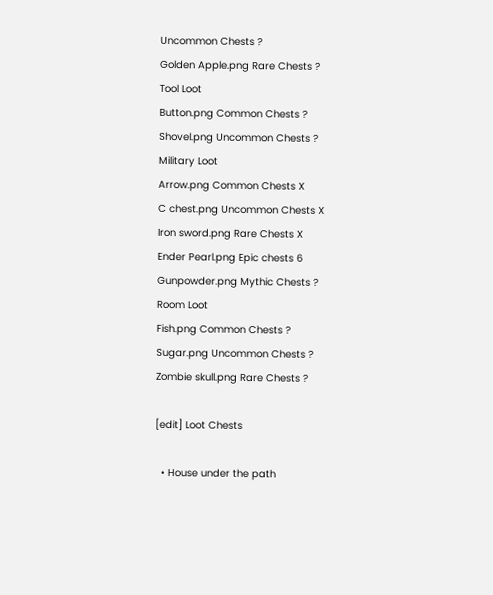Uncommon Chests ?
Golden Apple.png Rare Chests ?
Tool Loot
Button.png Common Chests ?
Shovel.png Uncommon Chests ?
Military Loot
Arrow.png Common Chests X
C chest.png Uncommon Chests X
Iron sword.png Rare Chests X
Ender Pearl.png Epic chests 6
Gunpowder.png Mythic Chests ?
Room Loot
Fish.png Common Chests ?
Sugar.png Uncommon Chests ?
Zombie skull.png Rare Chests ?

[edit] Loot Chests

  • House under the path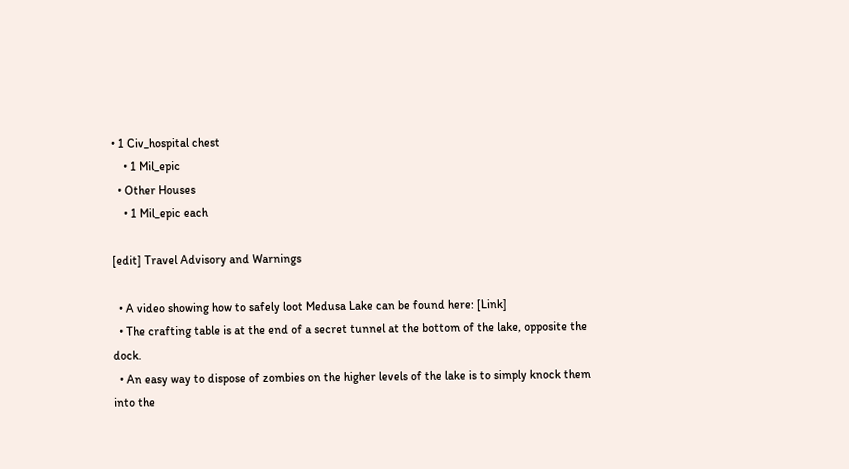• 1 Civ_hospital chest
    • 1 Mil_epic
  • Other Houses
    • 1 Mil_epic each

[edit] Travel Advisory and Warnings

  • A video showing how to safely loot Medusa Lake can be found here: [Link]
  • The crafting table is at the end of a secret tunnel at the bottom of the lake, opposite the dock.
  • An easy way to dispose of zombies on the higher levels of the lake is to simply knock them into the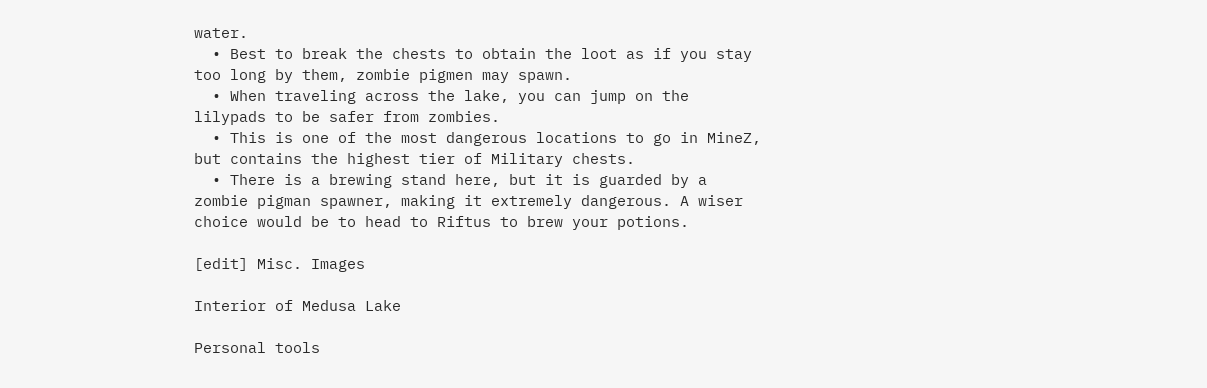water.
  • Best to break the chests to obtain the loot as if you stay too long by them, zombie pigmen may spawn.
  • When traveling across the lake, you can jump on the lilypads to be safer from zombies.
  • This is one of the most dangerous locations to go in MineZ, but contains the highest tier of Military chests.
  • There is a brewing stand here, but it is guarded by a zombie pigman spawner, making it extremely dangerous. A wiser choice would be to head to Riftus to brew your potions.

[edit] Misc. Images

Interior of Medusa Lake

Personal tools